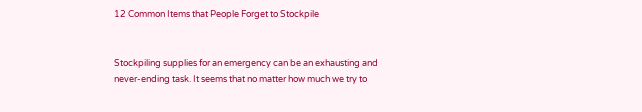12 Common Items that People Forget to Stockpile


Stockpiling supplies for an emergency can be an exhausting and never-ending task. It seems that no matter how much we try to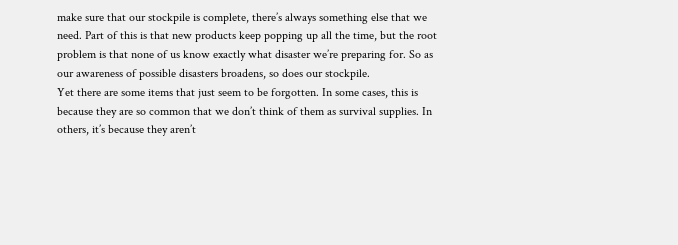make sure that our stockpile is complete, there’s always something else that we need. Part of this is that new products keep popping up all the time, but the root problem is that none of us know exactly what disaster we’re preparing for. So as our awareness of possible disasters broadens, so does our stockpile.
Yet there are some items that just seem to be forgotten. In some cases, this is because they are so common that we don’t think of them as survival supplies. In others, it’s because they aren’t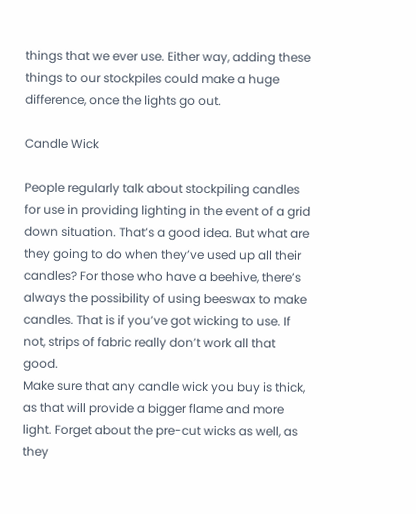things that we ever use. Either way, adding these things to our stockpiles could make a huge difference, once the lights go out.

Candle Wick

People regularly talk about stockpiling candles for use in providing lighting in the event of a grid down situation. That’s a good idea. But what are they going to do when they’ve used up all their candles? For those who have a beehive, there’s always the possibility of using beeswax to make candles. That is if you’ve got wicking to use. If not, strips of fabric really don’t work all that good.
Make sure that any candle wick you buy is thick, as that will provide a bigger flame and more light. Forget about the pre-cut wicks as well, as they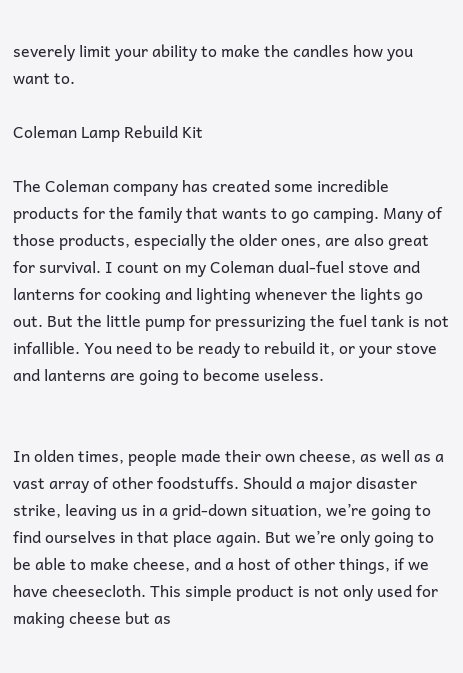severely limit your ability to make the candles how you want to.

Coleman Lamp Rebuild Kit

The Coleman company has created some incredible products for the family that wants to go camping. Many of those products, especially the older ones, are also great for survival. I count on my Coleman dual-fuel stove and lanterns for cooking and lighting whenever the lights go out. But the little pump for pressurizing the fuel tank is not infallible. You need to be ready to rebuild it, or your stove and lanterns are going to become useless.


In olden times, people made their own cheese, as well as a vast array of other foodstuffs. Should a major disaster strike, leaving us in a grid-down situation, we’re going to find ourselves in that place again. But we’re only going to be able to make cheese, and a host of other things, if we have cheesecloth. This simple product is not only used for making cheese but as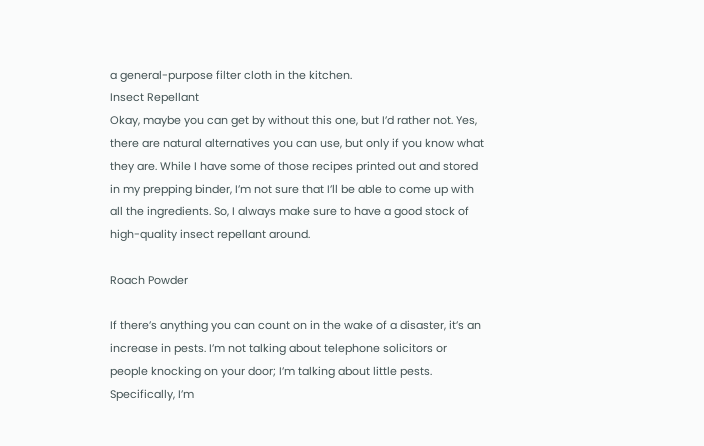a general-purpose filter cloth in the kitchen.
Insect Repellant
Okay, maybe you can get by without this one, but I’d rather not. Yes, there are natural alternatives you can use, but only if you know what they are. While I have some of those recipes printed out and stored in my prepping binder, I’m not sure that I’ll be able to come up with all the ingredients. So, I always make sure to have a good stock of high-quality insect repellant around.

Roach Powder

If there’s anything you can count on in the wake of a disaster, it’s an increase in pests. I’m not talking about telephone solicitors or people knocking on your door; I’m talking about little pests. Specifically, I’m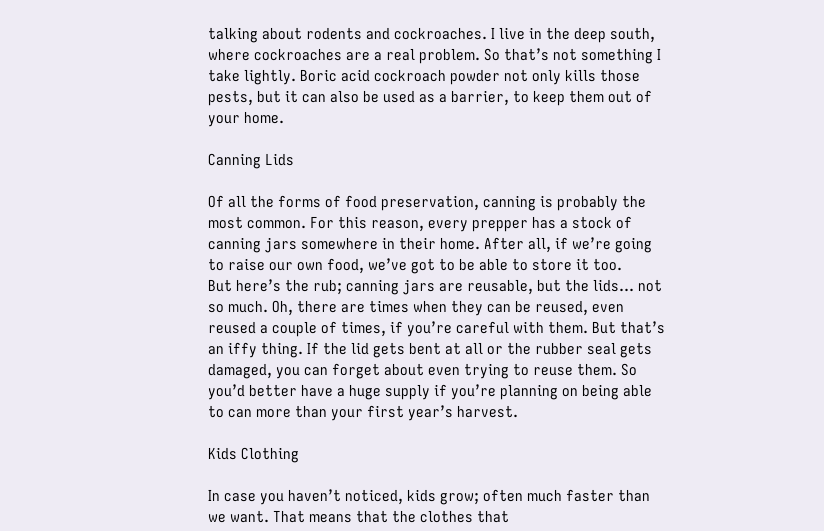talking about rodents and cockroaches. I live in the deep south, where cockroaches are a real problem. So that’s not something I take lightly. Boric acid cockroach powder not only kills those pests, but it can also be used as a barrier, to keep them out of your home.

Canning Lids

Of all the forms of food preservation, canning is probably the most common. For this reason, every prepper has a stock of canning jars somewhere in their home. After all, if we’re going to raise our own food, we’ve got to be able to store it too.
But here’s the rub; canning jars are reusable, but the lids… not so much. Oh, there are times when they can be reused, even reused a couple of times, if you’re careful with them. But that’s an iffy thing. If the lid gets bent at all or the rubber seal gets damaged, you can forget about even trying to reuse them. So you’d better have a huge supply if you’re planning on being able to can more than your first year’s harvest.

Kids Clothing

In case you haven’t noticed, kids grow; often much faster than we want. That means that the clothes that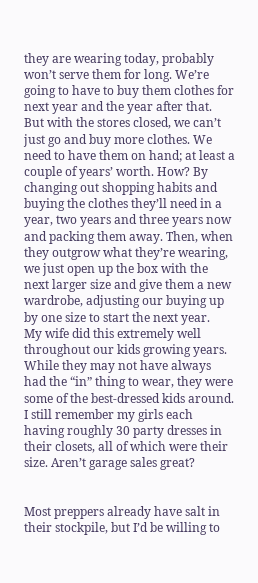they are wearing today, probably won’t serve them for long. We’re going to have to buy them clothes for next year and the year after that.
But with the stores closed, we can’t just go and buy more clothes. We need to have them on hand; at least a couple of years’ worth. How? By changing out shopping habits and buying the clothes they’ll need in a year, two years and three years now and packing them away. Then, when they outgrow what they’re wearing, we just open up the box with the next larger size and give them a new wardrobe, adjusting our buying up by one size to start the next year.
My wife did this extremely well throughout our kids growing years. While they may not have always had the “in” thing to wear, they were some of the best-dressed kids around. I still remember my girls each having roughly 30 party dresses in their closets, all of which were their size. Aren’t garage sales great?


Most preppers already have salt in their stockpile, but I’d be willing to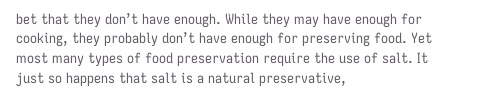bet that they don’t have enough. While they may have enough for cooking, they probably don’t have enough for preserving food. Yet most many types of food preservation require the use of salt. It just so happens that salt is a natural preservative,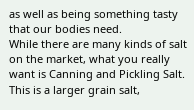as well as being something tasty that our bodies need.
While there are many kinds of salt on the market, what you really want is Canning and Pickling Salt. This is a larger grain salt,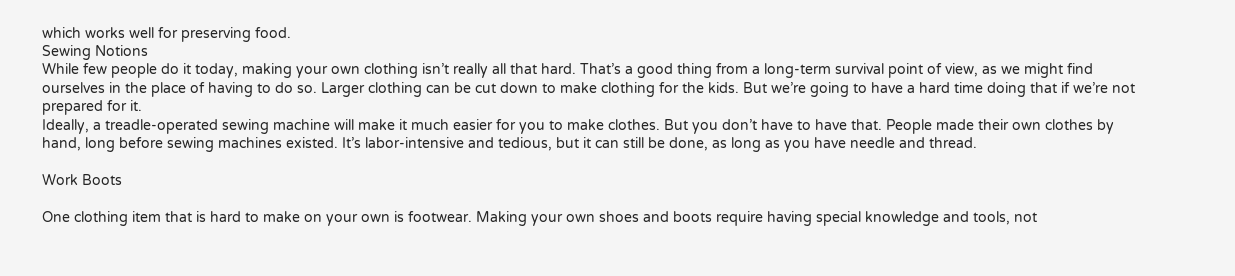which works well for preserving food.
Sewing Notions
While few people do it today, making your own clothing isn’t really all that hard. That’s a good thing from a long-term survival point of view, as we might find ourselves in the place of having to do so. Larger clothing can be cut down to make clothing for the kids. But we’re going to have a hard time doing that if we’re not prepared for it.
Ideally, a treadle-operated sewing machine will make it much easier for you to make clothes. But you don’t have to have that. People made their own clothes by hand, long before sewing machines existed. It’s labor-intensive and tedious, but it can still be done, as long as you have needle and thread.

Work Boots

One clothing item that is hard to make on your own is footwear. Making your own shoes and boots require having special knowledge and tools, not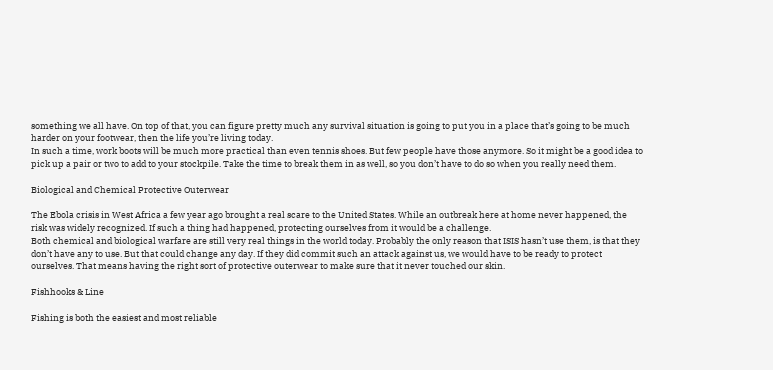something we all have. On top of that, you can figure pretty much any survival situation is going to put you in a place that’s going to be much harder on your footwear, then the life you’re living today.
In such a time, work boots will be much more practical than even tennis shoes. But few people have those anymore. So it might be a good idea to pick up a pair or two to add to your stockpile. Take the time to break them in as well, so you don’t have to do so when you really need them.

Biological and Chemical Protective Outerwear

The Ebola crisis in West Africa a few year ago brought a real scare to the United States. While an outbreak here at home never happened, the risk was widely recognized. If such a thing had happened, protecting ourselves from it would be a challenge.
Both chemical and biological warfare are still very real things in the world today. Probably the only reason that ISIS hasn’t use them, is that they don’t have any to use. But that could change any day. If they did commit such an attack against us, we would have to be ready to protect ourselves. That means having the right sort of protective outerwear to make sure that it never touched our skin.

Fishhooks & Line

Fishing is both the easiest and most reliable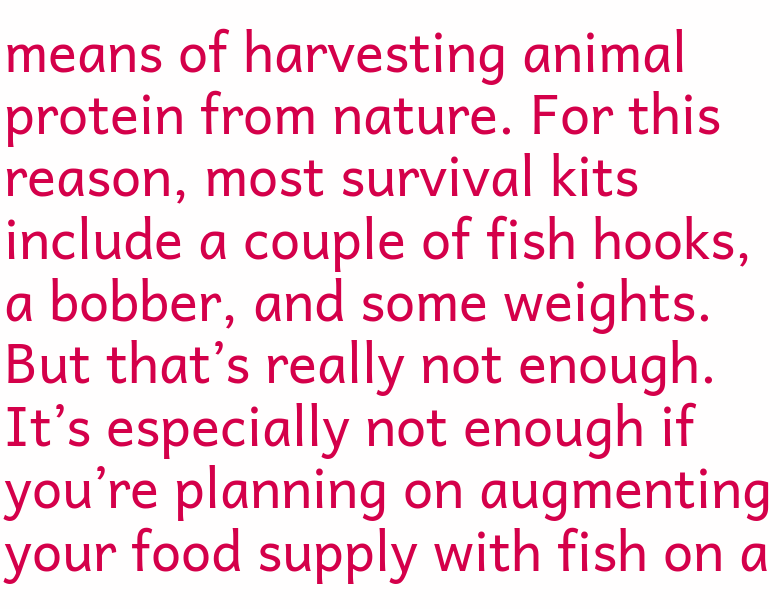means of harvesting animal protein from nature. For this reason, most survival kits include a couple of fish hooks, a bobber, and some weights. But that’s really not enough. It’s especially not enough if you’re planning on augmenting your food supply with fish on a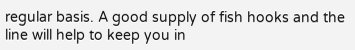regular basis. A good supply of fish hooks and the line will help to keep you in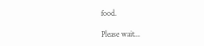food.

Please wait...